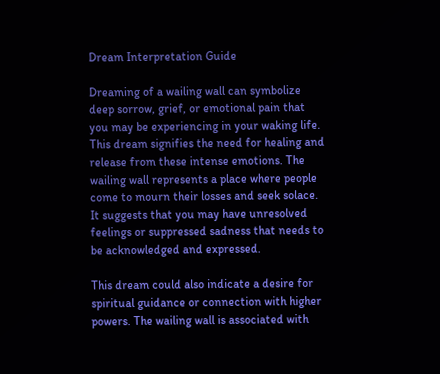Dream Interpretation Guide

Dreaming of a wailing wall can symbolize deep sorrow, grief, or emotional pain that you may be experiencing in your waking life. This dream signifies the need for healing and release from these intense emotions. The wailing wall represents a place where people come to mourn their losses and seek solace. It suggests that you may have unresolved feelings or suppressed sadness that needs to be acknowledged and expressed.

This dream could also indicate a desire for spiritual guidance or connection with higher powers. The wailing wall is associated with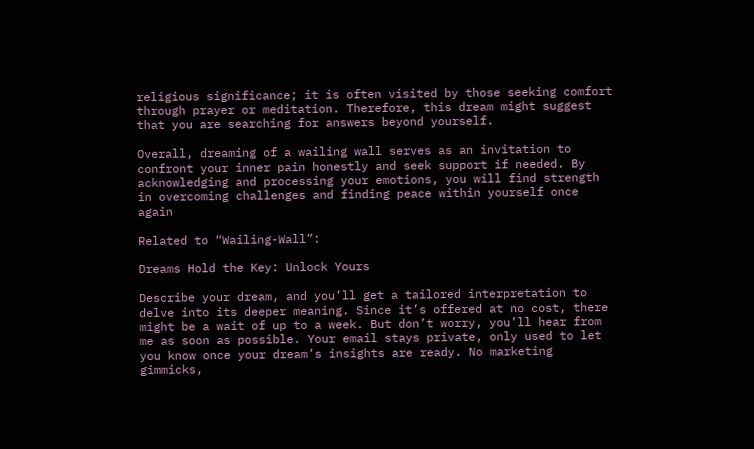religious significance; it is often visited by those seeking comfort through prayer or meditation. Therefore, this dream might suggest that you are searching for answers beyond yourself.

Overall, dreaming of a wailing wall serves as an invitation to confront your inner pain honestly and seek support if needed. By acknowledging and processing your emotions, you will find strength in overcoming challenges and finding peace within yourself once again

Related to “Wailing-Wall”:

Dreams Hold the Key: Unlock Yours

Describe your dream, and you’ll get a tailored interpretation to delve into its deeper meaning. Since it’s offered at no cost, there might be a wait of up to a week. But don’t worry, you’ll hear from me as soon as possible. Your email stays private, only used to let you know once your dream’s insights are ready. No marketing gimmicks,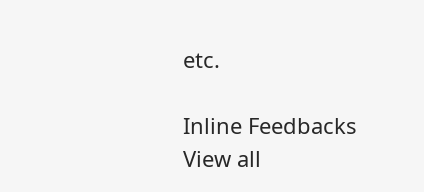etc.

Inline Feedbacks
View all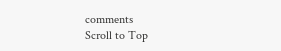comments
Scroll to Top